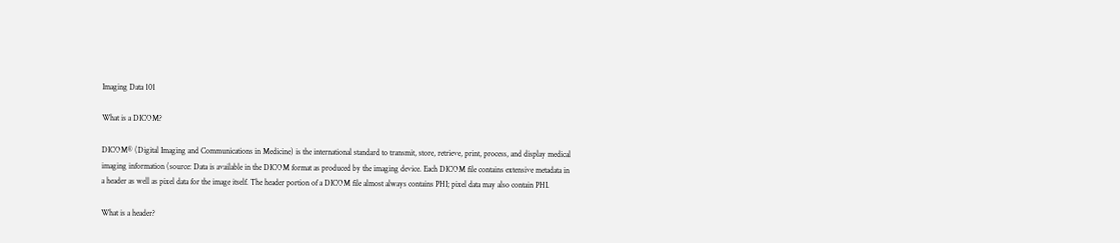Imaging Data 101

What is a DICOM?

DICOM® (Digital Imaging and Communications in Medicine) is the international standard to transmit, store, retrieve, print, process, and display medical imaging information (source: Data is available in the DICOM format as produced by the imaging device. Each DICOM file contains extensive metadata in a header as well as pixel data for the image itself. The header portion of a DICOM file almost always contains PHI; pixel data may also contain PHI.

What is a header?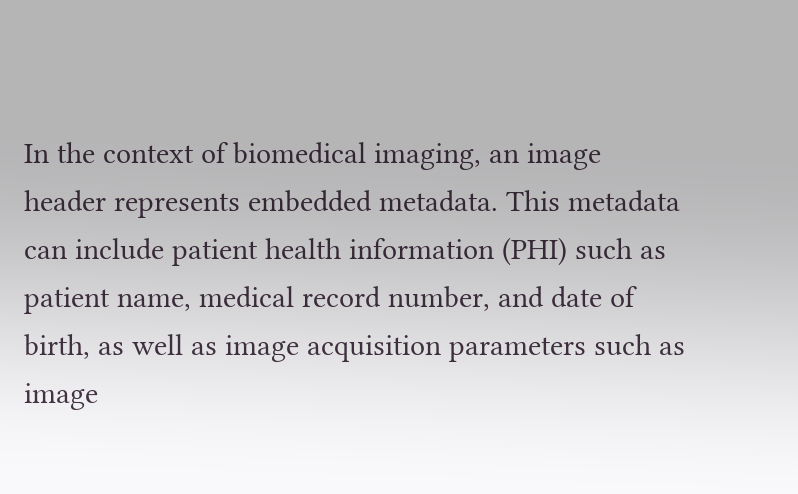In the context of biomedical imaging, an image header represents embedded metadata. This metadata can include patient health information (PHI) such as patient name, medical record number, and date of birth, as well as image acquisition parameters such as image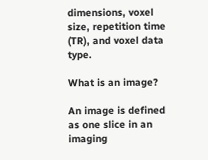dimensions, voxel size, repetition time (TR), and voxel data type.

What is an image?

An image is defined as one slice in an imaging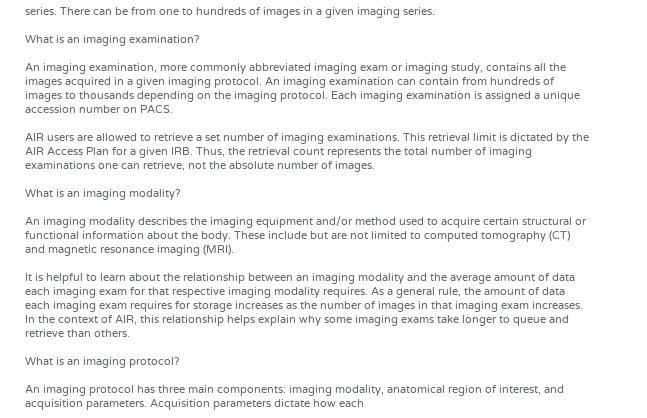series. There can be from one to hundreds of images in a given imaging series.

What is an imaging examination?

An imaging examination, more commonly abbreviated imaging exam or imaging study, contains all the images acquired in a given imaging protocol. An imaging examination can contain from hundreds of images to thousands depending on the imaging protocol. Each imaging examination is assigned a unique accession number on PACS.

AIR users are allowed to retrieve a set number of imaging examinations. This retrieval limit is dictated by the AIR Access Plan for a given IRB. Thus, the retrieval count represents the total number of imaging examinations one can retrieve, not the absolute number of images.

What is an imaging modality?

An imaging modality describes the imaging equipment and/or method used to acquire certain structural or functional information about the body. These include but are not limited to computed tomography (CT) and magnetic resonance imaging (MRI).

It is helpful to learn about the relationship between an imaging modality and the average amount of data each imaging exam for that respective imaging modality requires. As a general rule, the amount of data each imaging exam requires for storage increases as the number of images in that imaging exam increases. In the context of AIR, this relationship helps explain why some imaging exams take longer to queue and retrieve than others.

What is an imaging protocol?

An imaging protocol has three main components: imaging modality, anatomical region of interest, and acquisition parameters. Acquisition parameters dictate how each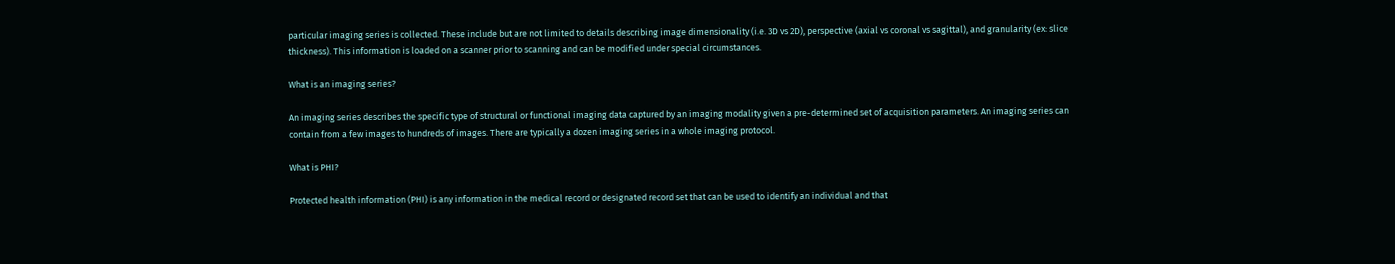particular imaging series is collected. These include but are not limited to details describing image dimensionality (i.e. 3D vs 2D), perspective (axial vs coronal vs sagittal), and granularity (ex: slice thickness). This information is loaded on a scanner prior to scanning and can be modified under special circumstances.

What is an imaging series?

An imaging series describes the specific type of structural or functional imaging data captured by an imaging modality given a pre-determined set of acquisition parameters. An imaging series can contain from a few images to hundreds of images. There are typically a dozen imaging series in a whole imaging protocol.

What is PHI?

Protected health information (PHI) is any information in the medical record or designated record set that can be used to identify an individual and that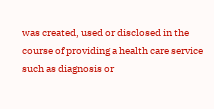was created, used or disclosed in the course of providing a health care service such as diagnosis or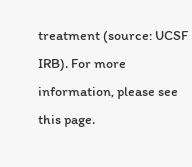treatment (source: UCSF IRB). For more information, please see this page.